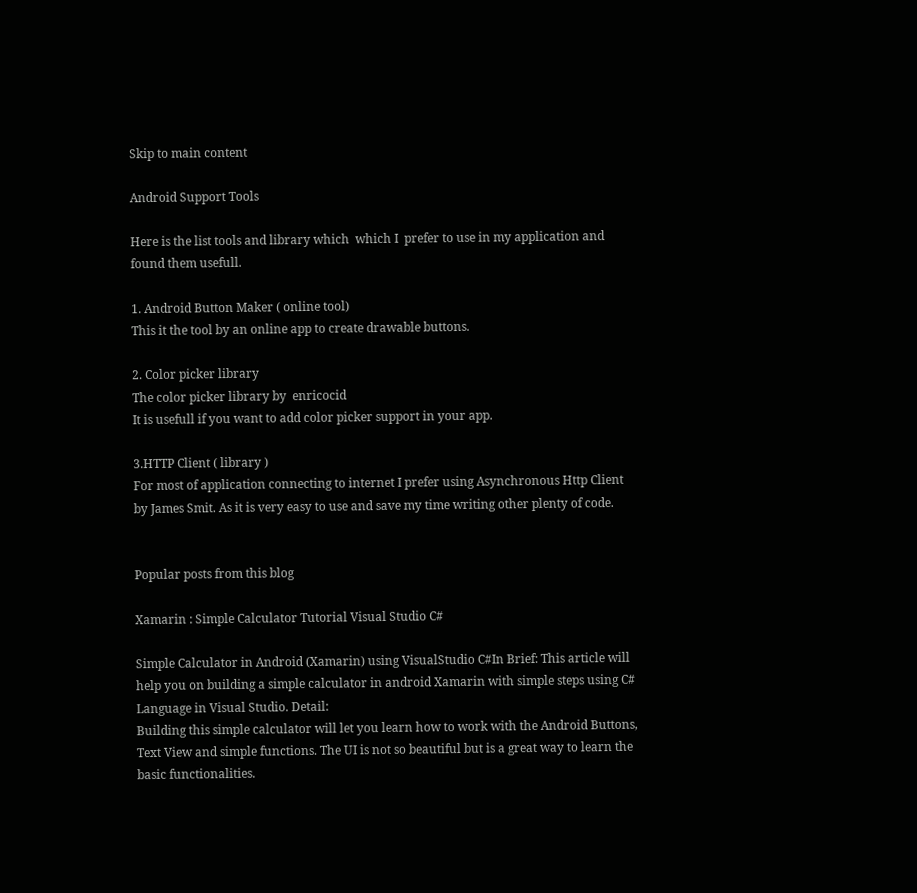Skip to main content

Android Support Tools

Here is the list tools and library which  which I  prefer to use in my application and found them usefull.

1. Android Button Maker ( online tool)
This it the tool by an online app to create drawable buttons.

2. Color picker library
The color picker library by  enricocid
It is usefull if you want to add color picker support in your app.

3.HTTP Client ( library )
For most of application connecting to internet I prefer using Asynchronous Http Client by James Smit. As it is very easy to use and save my time writing other plenty of code.


Popular posts from this blog

Xamarin : Simple Calculator Tutorial Visual Studio C#

Simple Calculator in Android (Xamarin) using VisualStudio C#In Brief: This article will help you on building a simple calculator in android Xamarin with simple steps using C# Language in Visual Studio. Detail:
Building this simple calculator will let you learn how to work with the Android Buttons, Text View and simple functions. The UI is not so beautiful but is a great way to learn the basic functionalities.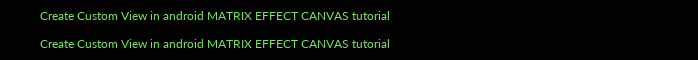Create Custom View in android MATRIX EFFECT CANVAS tutorial

Create Custom View in android MATRIX EFFECT CANVAS tutorial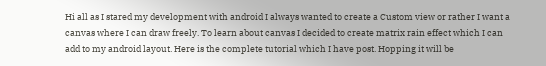Hi all as I stared my development with android I always wanted to create a Custom view or rather I want a canvas where I can draw freely. To learn about canvas I decided to create matrix rain effect which I can add to my android layout. Here is the complete tutorial which I have post. Hopping it will be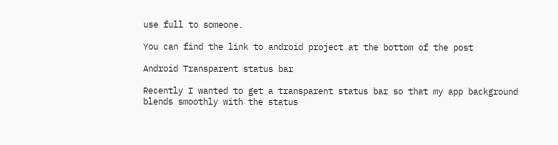use full to someone.

You can find the link to android project at the bottom of the post

Android Transparent status bar

Recently I wanted to get a transparent status bar so that my app background blends smoothly with the status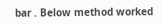bar . Below method worked